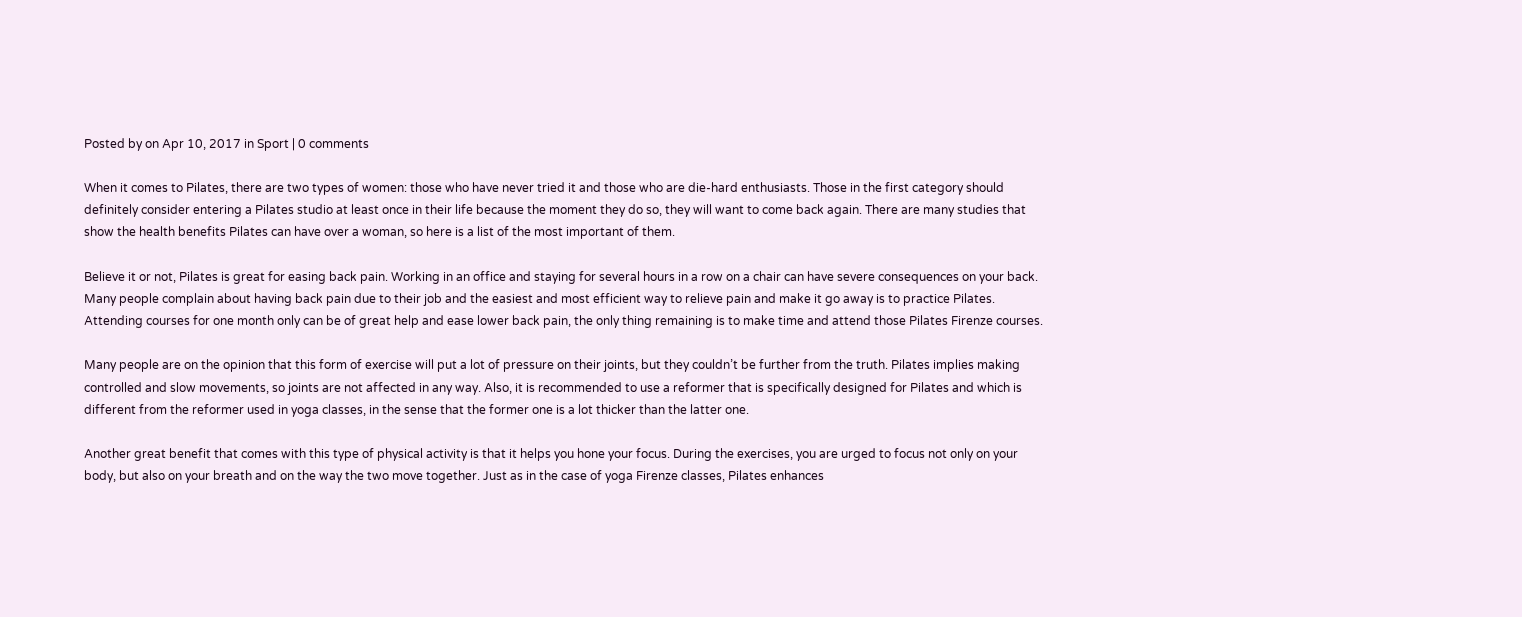Posted by on Apr 10, 2017 in Sport | 0 comments

When it comes to Pilates, there are two types of women: those who have never tried it and those who are die-hard enthusiasts. Those in the first category should definitely consider entering a Pilates studio at least once in their life because the moment they do so, they will want to come back again. There are many studies that show the health benefits Pilates can have over a woman, so here is a list of the most important of them.

Believe it or not, Pilates is great for easing back pain. Working in an office and staying for several hours in a row on a chair can have severe consequences on your back. Many people complain about having back pain due to their job and the easiest and most efficient way to relieve pain and make it go away is to practice Pilates. Attending courses for one month only can be of great help and ease lower back pain, the only thing remaining is to make time and attend those Pilates Firenze courses.

Many people are on the opinion that this form of exercise will put a lot of pressure on their joints, but they couldn’t be further from the truth. Pilates implies making controlled and slow movements, so joints are not affected in any way. Also, it is recommended to use a reformer that is specifically designed for Pilates and which is different from the reformer used in yoga classes, in the sense that the former one is a lot thicker than the latter one.

Another great benefit that comes with this type of physical activity is that it helps you hone your focus. During the exercises, you are urged to focus not only on your body, but also on your breath and on the way the two move together. Just as in the case of yoga Firenze classes, Pilates enhances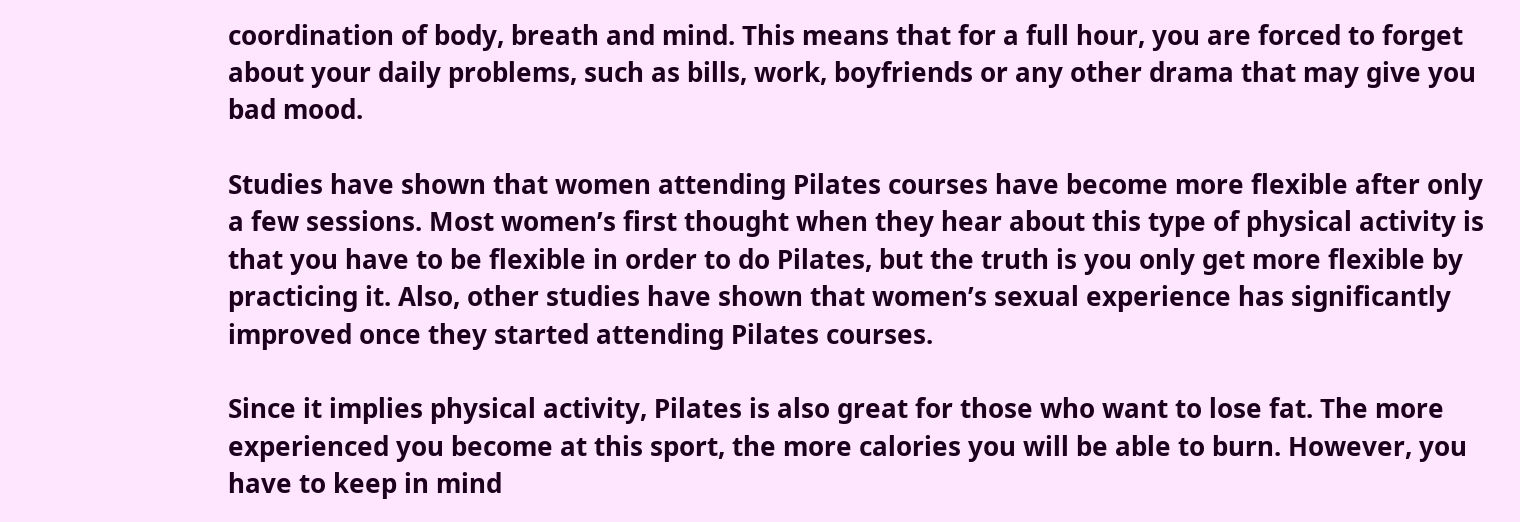coordination of body, breath and mind. This means that for a full hour, you are forced to forget about your daily problems, such as bills, work, boyfriends or any other drama that may give you bad mood.

Studies have shown that women attending Pilates courses have become more flexible after only a few sessions. Most women’s first thought when they hear about this type of physical activity is that you have to be flexible in order to do Pilates, but the truth is you only get more flexible by practicing it. Also, other studies have shown that women’s sexual experience has significantly improved once they started attending Pilates courses.

Since it implies physical activity, Pilates is also great for those who want to lose fat. The more experienced you become at this sport, the more calories you will be able to burn. However, you have to keep in mind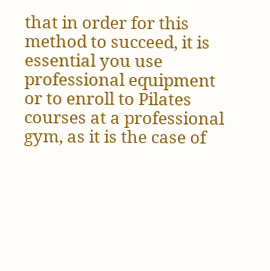that in order for this method to succeed, it is essential you use professional equipment or to enroll to Pilates courses at a professional gym, as it is the case of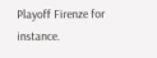Playoff Firenze for instance.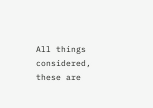All things considered, these are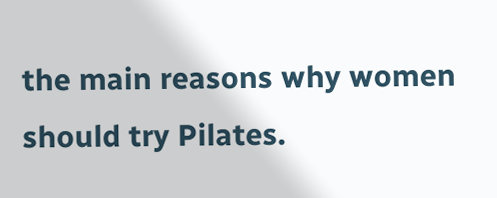the main reasons why women should try Pilates.